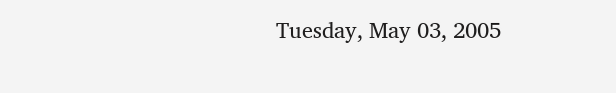Tuesday, May 03, 2005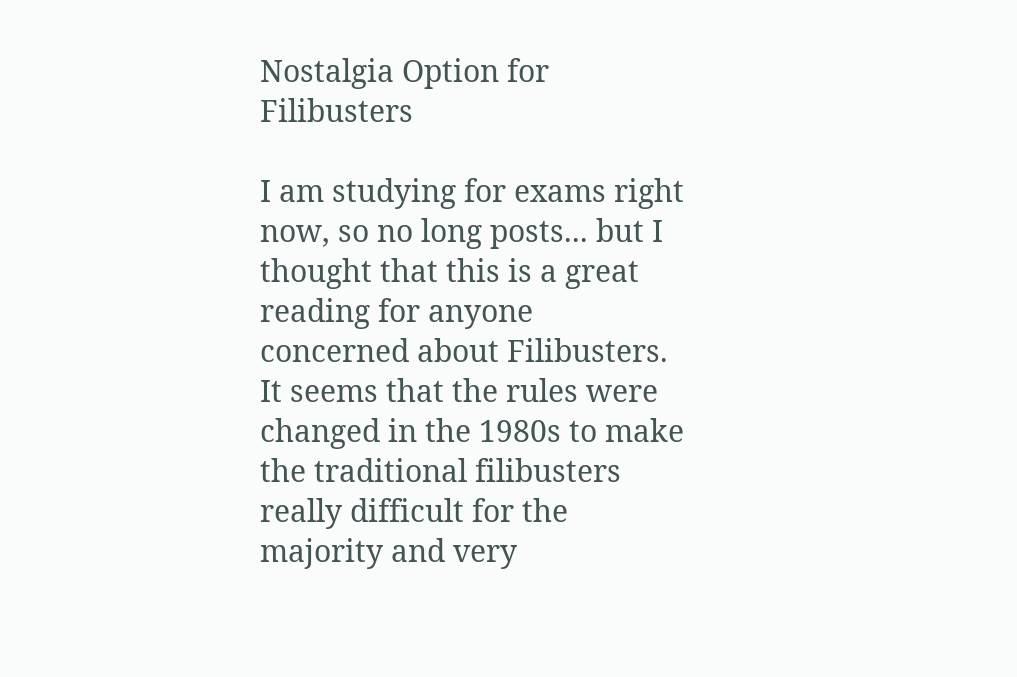Nostalgia Option for Filibusters

I am studying for exams right now, so no long posts... but I thought that this is a great reading for anyone concerned about Filibusters. It seems that the rules were changed in the 1980s to make the traditional filibusters really difficult for the majority and very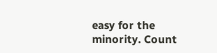easy for the minority. Count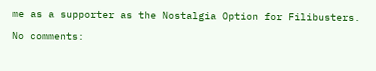me as a supporter as the Nostalgia Option for Filibusters.

No comments: